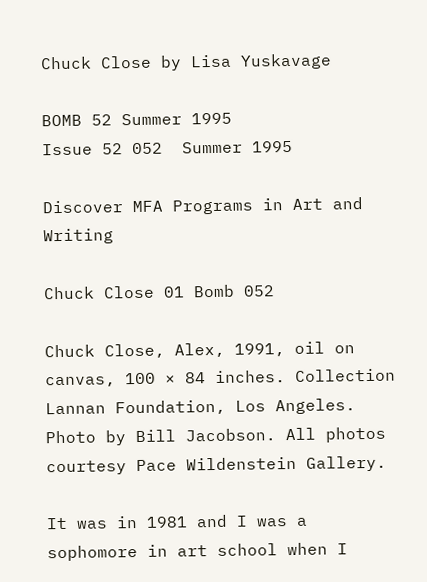Chuck Close by Lisa Yuskavage

BOMB 52 Summer 1995
Issue 52 052  Summer 1995

Discover MFA Programs in Art and Writing

Chuck Close 01 Bomb 052

Chuck Close, Alex, 1991, oil on canvas, 100 × 84 inches. Collection Lannan Foundation, Los Angeles. Photo by Bill Jacobson. All photos courtesy Pace Wildenstein Gallery.

It was in 1981 and I was a sophomore in art school when I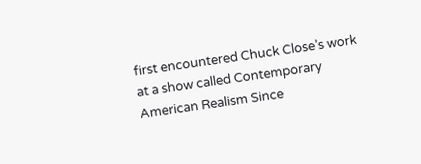first encountered Chuck Close’s work at a show called Contemporary American Realism Since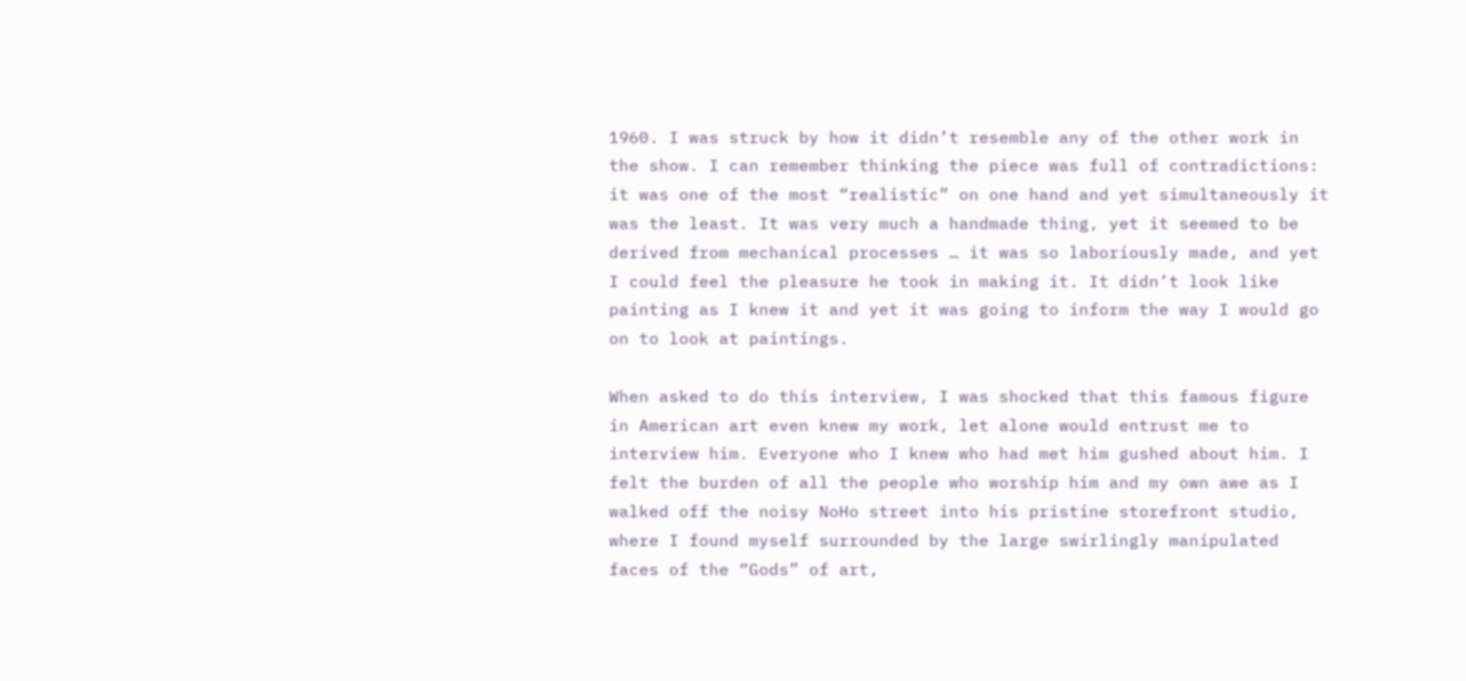1960. I was struck by how it didn’t resemble any of the other work in the show. I can remember thinking the piece was full of contradictions: it was one of the most “realistic” on one hand and yet simultaneously it was the least. It was very much a handmade thing, yet it seemed to be derived from mechanical processes … it was so laboriously made, and yet I could feel the pleasure he took in making it. It didn’t look like painting as I knew it and yet it was going to inform the way I would go on to look at paintings.

When asked to do this interview, I was shocked that this famous figure in American art even knew my work, let alone would entrust me to interview him. Everyone who I knew who had met him gushed about him. I felt the burden of all the people who worship him and my own awe as I walked off the noisy NoHo street into his pristine storefront studio, where I found myself surrounded by the large swirlingly manipulated faces of the “Gods” of art,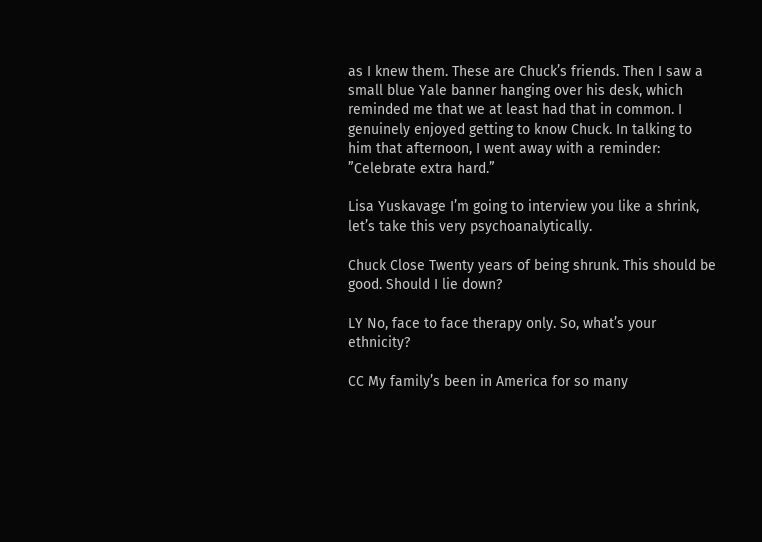as I knew them. These are Chuck’s friends. Then I saw a small blue Yale banner hanging over his desk, which reminded me that we at least had that in common. I genuinely enjoyed getting to know Chuck. In talking to him that afternoon, I went away with a reminder: ”Celebrate extra hard.”

Lisa Yuskavage I’m going to interview you like a shrink, let’s take this very psychoanalytically.

Chuck Close Twenty years of being shrunk. This should be good. Should I lie down?

LY No, face to face therapy only. So, what’s your ethnicity?

CC My family’s been in America for so many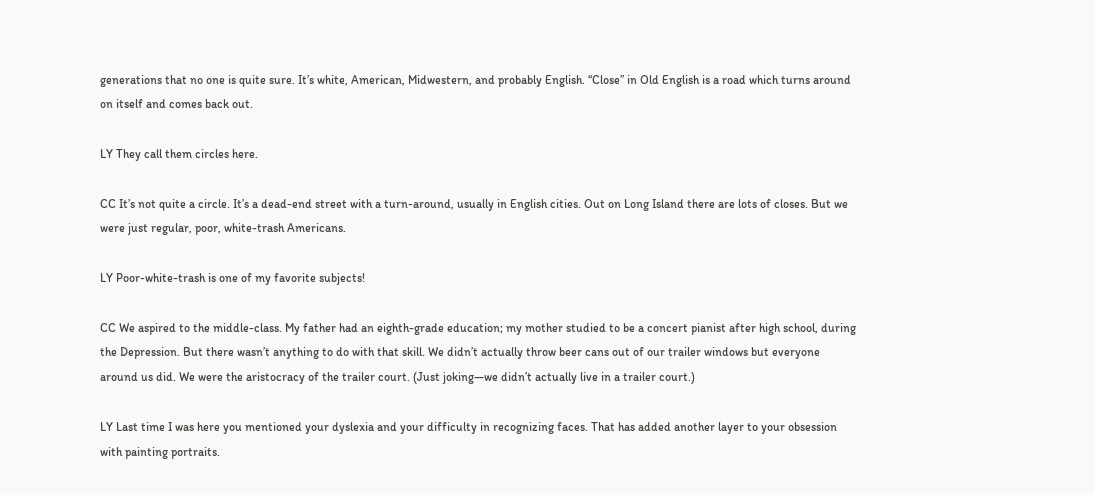generations that no one is quite sure. It’s white, American, Midwestern, and probably English. “Close” in Old English is a road which turns around on itself and comes back out.

LY They call them circles here.

CC It’s not quite a circle. It’s a dead-end street with a turn-around, usually in English cities. Out on Long Island there are lots of closes. But we were just regular, poor, white-trash Americans.

LY Poor-white-trash is one of my favorite subjects!

CC We aspired to the middle-class. My father had an eighth-grade education; my mother studied to be a concert pianist after high school, during the Depression. But there wasn’t anything to do with that skill. We didn’t actually throw beer cans out of our trailer windows but everyone around us did. We were the aristocracy of the trailer court. (Just joking—we didn’t actually live in a trailer court.)

LY Last time I was here you mentioned your dyslexia and your difficulty in recognizing faces. That has added another layer to your obsession with painting portraits.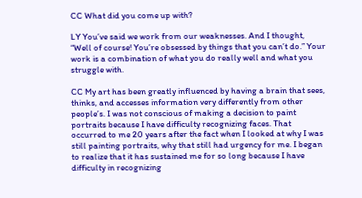CC What did you come up with?

LY You’ve said we work from our weaknesses. And I thought, “Well of course! You’re obsessed by things that you can’t do.” Your work is a combination of what you do really well and what you struggle with.

CC My art has been greatly influenced by having a brain that sees, thinks, and accesses information very differently from other people’s. I was not conscious of making a decision to paint portraits because I have difficulty recognizing faces. That occurred to me 20 years after the fact when I looked at why I was still painting portraits, why that still had urgency for me. I began to realize that it has sustained me for so long because I have difficulty in recognizing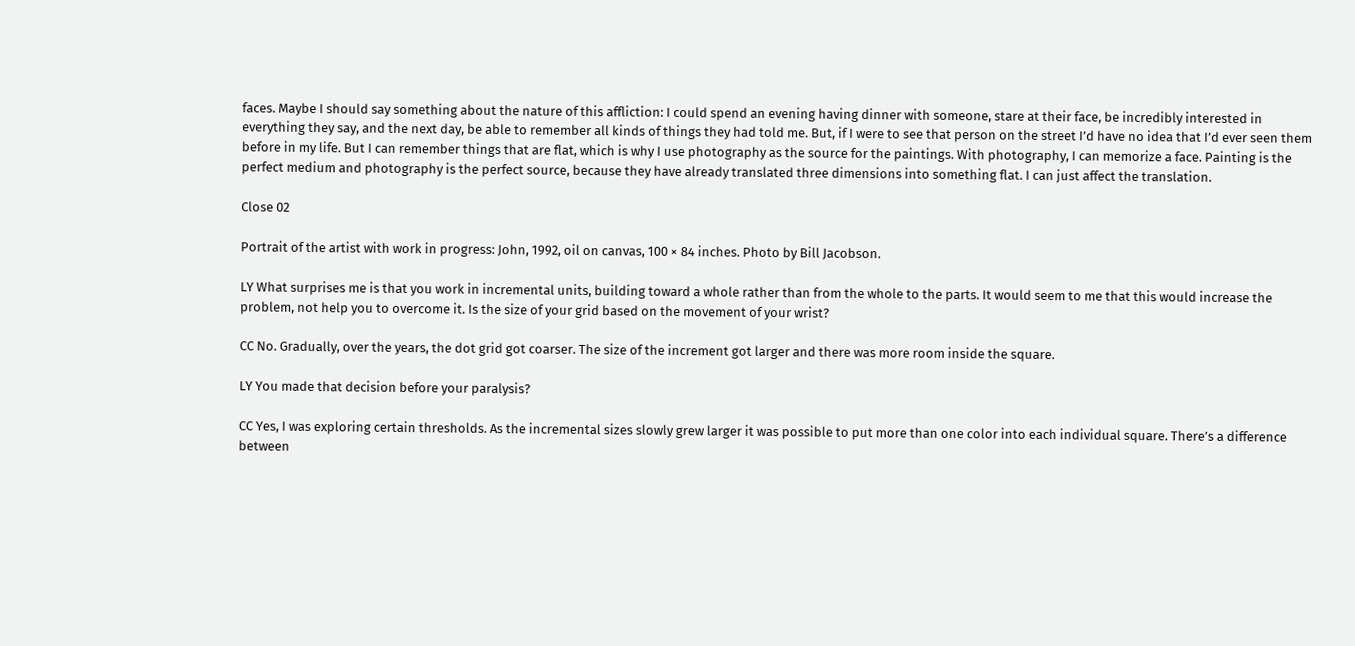faces. Maybe I should say something about the nature of this affliction: I could spend an evening having dinner with someone, stare at their face, be incredibly interested in everything they say, and the next day, be able to remember all kinds of things they had told me. But, if I were to see that person on the street I’d have no idea that I’d ever seen them before in my life. But I can remember things that are flat, which is why I use photography as the source for the paintings. With photography, I can memorize a face. Painting is the perfect medium and photography is the perfect source, because they have already translated three dimensions into something flat. I can just affect the translation.

Close 02

Portrait of the artist with work in progress: John, 1992, oil on canvas, 100 × 84 inches. Photo by Bill Jacobson.

LY What surprises me is that you work in incremental units, building toward a whole rather than from the whole to the parts. It would seem to me that this would increase the problem, not help you to overcome it. Is the size of your grid based on the movement of your wrist?

CC No. Gradually, over the years, the dot grid got coarser. The size of the increment got larger and there was more room inside the square.

LY You made that decision before your paralysis?

CC Yes, I was exploring certain thresholds. As the incremental sizes slowly grew larger it was possible to put more than one color into each individual square. There’s a difference between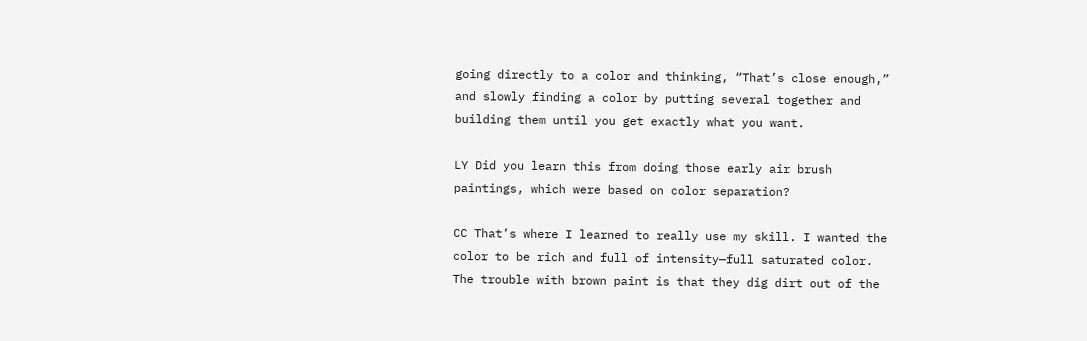going directly to a color and thinking, “That’s close enough,” and slowly finding a color by putting several together and building them until you get exactly what you want.

LY Did you learn this from doing those early air brush paintings, which were based on color separation?

CC That’s where I learned to really use my skill. I wanted the color to be rich and full of intensity—full saturated color. The trouble with brown paint is that they dig dirt out of the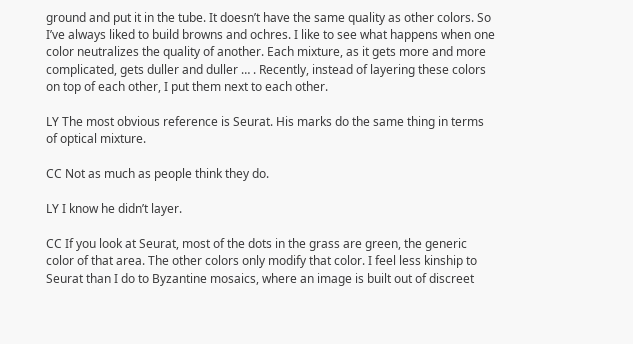ground and put it in the tube. It doesn’t have the same quality as other colors. So I’ve always liked to build browns and ochres. I like to see what happens when one color neutralizes the quality of another. Each mixture, as it gets more and more complicated, gets duller and duller … . Recently, instead of layering these colors on top of each other, I put them next to each other.

LY The most obvious reference is Seurat. His marks do the same thing in terms of optical mixture.

CC Not as much as people think they do.

LY I know he didn’t layer.

CC If you look at Seurat, most of the dots in the grass are green, the generic color of that area. The other colors only modify that color. I feel less kinship to Seurat than I do to Byzantine mosaics, where an image is built out of discreet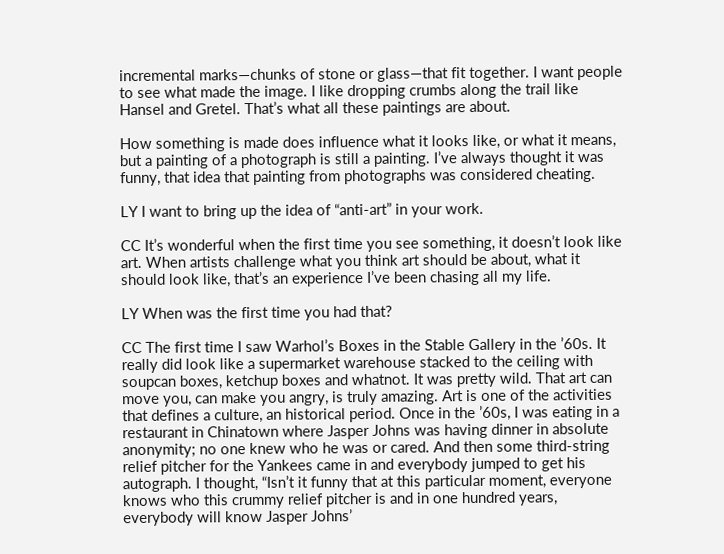incremental marks—chunks of stone or glass—that fit together. I want people to see what made the image. I like dropping crumbs along the trail like Hansel and Gretel. That’s what all these paintings are about.

How something is made does influence what it looks like, or what it means, but a painting of a photograph is still a painting. I’ve always thought it was funny, that idea that painting from photographs was considered cheating.

LY I want to bring up the idea of “anti-art” in your work.

CC It’s wonderful when the first time you see something, it doesn’t look like art. When artists challenge what you think art should be about, what it should look like, that’s an experience I’ve been chasing all my life.

LY When was the first time you had that?

CC The first time I saw Warhol’s Boxes in the Stable Gallery in the ’60s. It really did look like a supermarket warehouse stacked to the ceiling with soupcan boxes, ketchup boxes and whatnot. It was pretty wild. That art can move you, can make you angry, is truly amazing. Art is one of the activities that defines a culture, an historical period. Once in the ’60s, I was eating in a restaurant in Chinatown where Jasper Johns was having dinner in absolute anonymity; no one knew who he was or cared. And then some third-string relief pitcher for the Yankees came in and everybody jumped to get his autograph. I thought, “Isn’t it funny that at this particular moment, everyone knows who this crummy relief pitcher is and in one hundred years, everybody will know Jasper Johns’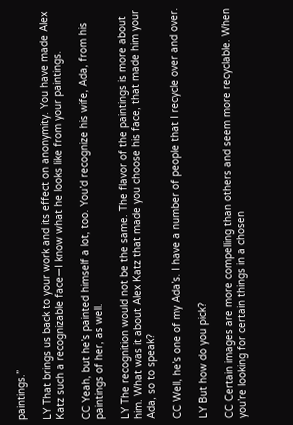paintings.”

LY That brings us back to your work and its effect on anonymity. You have made Alex Katz such a recognizable face—I know what he looks like from your paintings.

CC Yeah, but he’s painted himself a lot, too. You’d recognize his wife, Ada, from his paintings of her, as well.

LY The recognition would not be the same. The flavor of the paintings is more about him. What was it about Alex Katz that made you choose his face, that made him your Ada, so to speak?

CC Well, he’s one of my Ada’s. I have a number of people that I recycle over and over.

LY But how do you pick?

CC Certain images are more compelling than others and seem more recyclable. When you’re looking for certain things in a chosen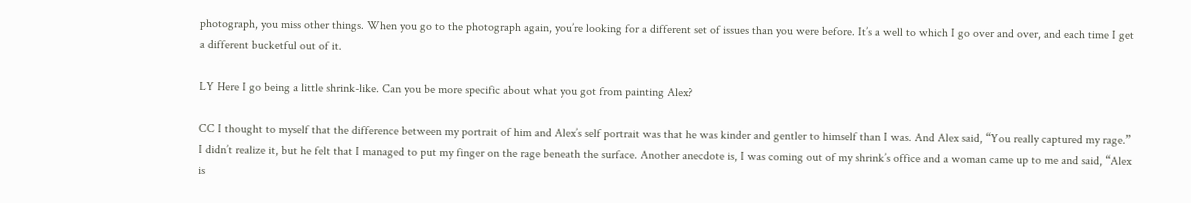photograph, you miss other things. When you go to the photograph again, you’re looking for a different set of issues than you were before. It’s a well to which I go over and over, and each time I get a different bucketful out of it.

LY Here I go being a little shrink-like. Can you be more specific about what you got from painting Alex?

CC I thought to myself that the difference between my portrait of him and Alex’s self portrait was that he was kinder and gentler to himself than I was. And Alex said, “You really captured my rage.” I didn’t realize it, but he felt that I managed to put my finger on the rage beneath the surface. Another anecdote is, I was coming out of my shrink’s office and a woman came up to me and said, “Alex is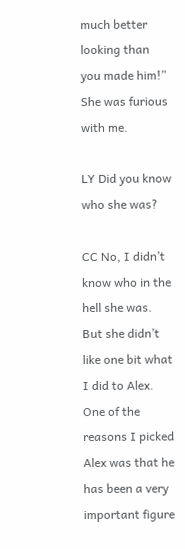much better looking than you made him!” She was furious with me.

LY Did you know who she was?

CC No, I didn’t know who in the hell she was. But she didn’t like one bit what I did to Alex. One of the reasons I picked Alex was that he has been a very important figure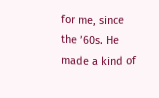for me, since the ’60s. He made a kind of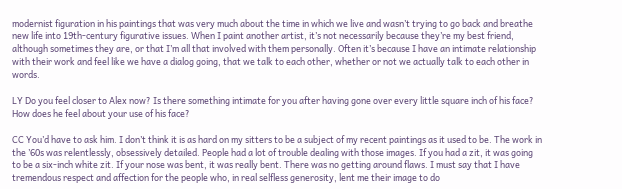modernist figuration in his paintings that was very much about the time in which we live and wasn’t trying to go back and breathe new life into 19th-century figurative issues. When I paint another artist, it’s not necessarily because they’re my best friend, although sometimes they are, or that I’m all that involved with them personally. Often it’s because I have an intimate relationship with their work and feel like we have a dialog going, that we talk to each other, whether or not we actually talk to each other in words.

LY Do you feel closer to Alex now? Is there something intimate for you after having gone over every little square inch of his face? How does he feel about your use of his face?

CC You’d have to ask him. I don’t think it is as hard on my sitters to be a subject of my recent paintings as it used to be. The work in the ’60s was relentlessly, obsessively detailed. People had a lot of trouble dealing with those images. If you had a zit, it was going to be a six-inch white zit. If your nose was bent, it was really bent. There was no getting around flaws. I must say that I have tremendous respect and affection for the people who, in real selfless generosity, lent me their image to do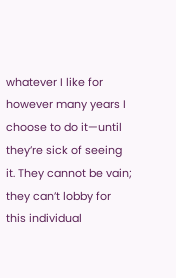whatever I like for however many years I choose to do it—until they’re sick of seeing it. They cannot be vain; they can’t lobby for this individual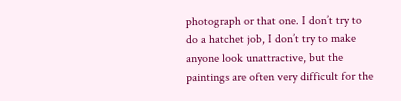photograph or that one. I don’t try to do a hatchet job, I don’t try to make anyone look unattractive, but the paintings are often very difficult for the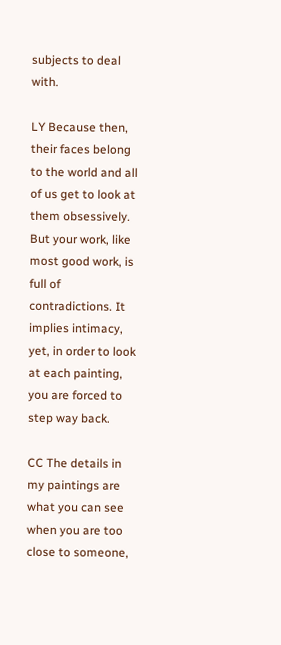subjects to deal with.

LY Because then, their faces belong to the world and all of us get to look at them obsessively. But your work, like most good work, is full of contradictions. It implies intimacy, yet, in order to look at each painting, you are forced to step way back.

CC The details in my paintings are what you can see when you are too close to someone,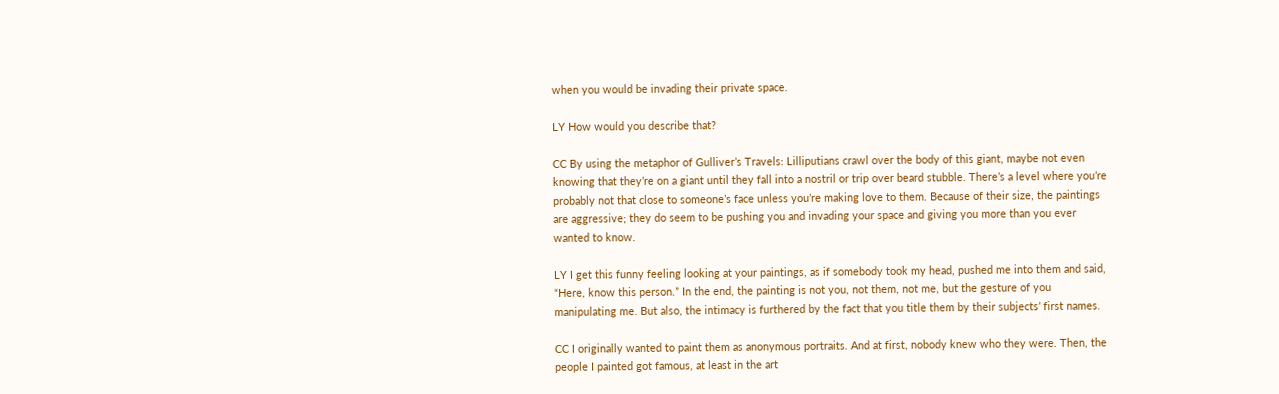when you would be invading their private space.

LY How would you describe that?

CC By using the metaphor of Gulliver’s Travels: Lilliputians crawl over the body of this giant, maybe not even knowing that they’re on a giant until they fall into a nostril or trip over beard stubble. There’s a level where you’re probably not that close to someone’s face unless you’re making love to them. Because of their size, the paintings are aggressive; they do seem to be pushing you and invading your space and giving you more than you ever wanted to know.

LY I get this funny feeling looking at your paintings, as if somebody took my head, pushed me into them and said, “Here, know this person.” In the end, the painting is not you, not them, not me, but the gesture of you manipulating me. But also, the intimacy is furthered by the fact that you title them by their subjects’ first names.

CC I originally wanted to paint them as anonymous portraits. And at first, nobody knew who they were. Then, the people I painted got famous, at least in the art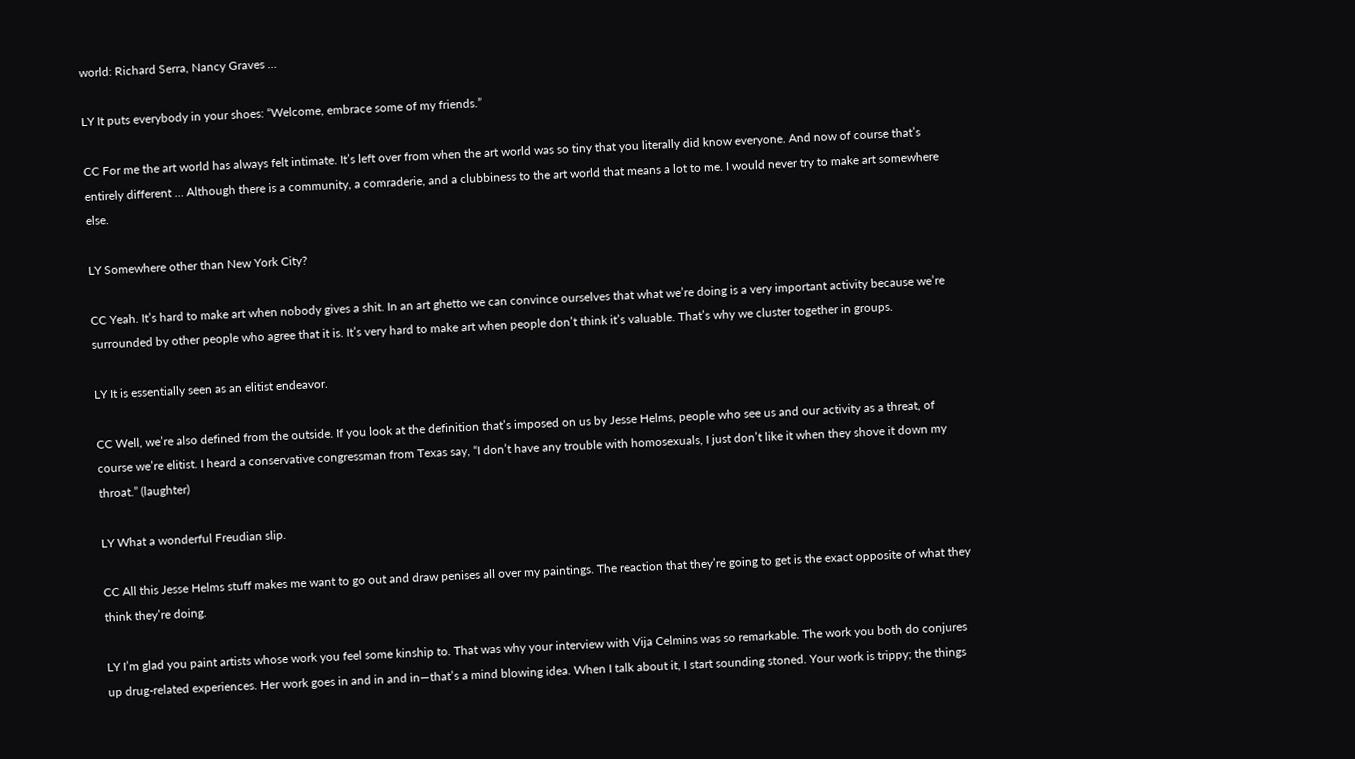world: Richard Serra, Nancy Graves …

LY It puts everybody in your shoes: “Welcome, embrace some of my friends.”

CC For me the art world has always felt intimate. It’s left over from when the art world was so tiny that you literally did know everyone. And now of course that’s entirely different … Although there is a community, a comraderie, and a clubbiness to the art world that means a lot to me. I would never try to make art somewhere else.

LY Somewhere other than New York City?

CC Yeah. It’s hard to make art when nobody gives a shit. In an art ghetto we can convince ourselves that what we’re doing is a very important activity because we’re surrounded by other people who agree that it is. It’s very hard to make art when people don’t think it’s valuable. That’s why we cluster together in groups.

LY It is essentially seen as an elitist endeavor.

CC Well, we’re also defined from the outside. If you look at the definition that’s imposed on us by Jesse Helms, people who see us and our activity as a threat, of course we’re elitist. I heard a conservative congressman from Texas say, “I don’t have any trouble with homosexuals, I just don’t like it when they shove it down my throat.” (laughter)

LY What a wonderful Freudian slip.

CC All this Jesse Helms stuff makes me want to go out and draw penises all over my paintings. The reaction that they’re going to get is the exact opposite of what they think they’re doing.

LY I’m glad you paint artists whose work you feel some kinship to. That was why your interview with Vija Celmins was so remarkable. The work you both do conjures up drug-related experiences. Her work goes in and in and in—that’s a mind blowing idea. When I talk about it, I start sounding stoned. Your work is trippy; the things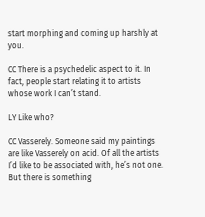start morphing and coming up harshly at you.

CC There is a psychedelic aspect to it. In fact, people start relating it to artists whose work I can’t stand.

LY Like who?

CC Vasserely. Someone said my paintings are like Vasserely on acid. Of all the artists I’d like to be associated with, he’s not one. But there is something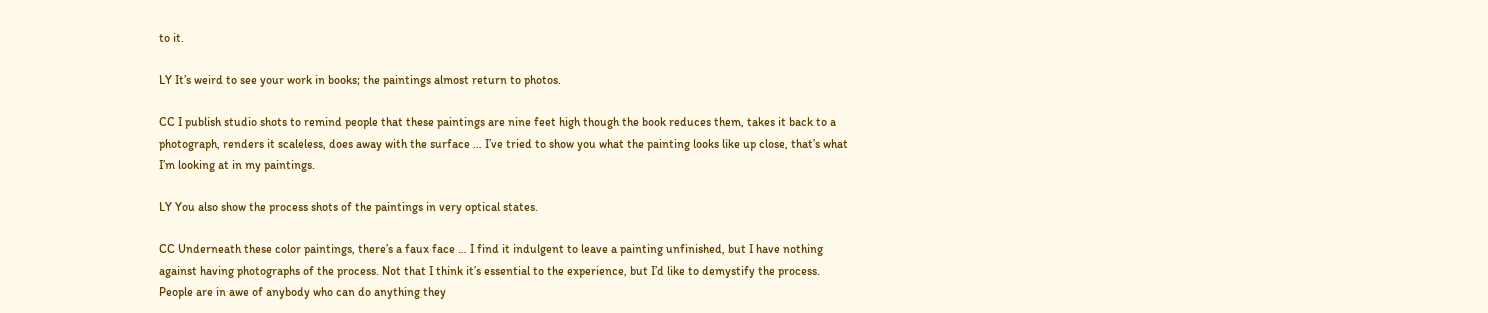to it.

LY It’s weird to see your work in books; the paintings almost return to photos.

CC I publish studio shots to remind people that these paintings are nine feet high though the book reduces them, takes it back to a photograph, renders it scaleless, does away with the surface … I’ve tried to show you what the painting looks like up close, that’s what I’m looking at in my paintings.

LY You also show the process shots of the paintings in very optical states.

CC Underneath these color paintings, there’s a faux face … I find it indulgent to leave a painting unfinished, but I have nothing against having photographs of the process. Not that I think it’s essential to the experience, but I’d like to demystify the process. People are in awe of anybody who can do anything they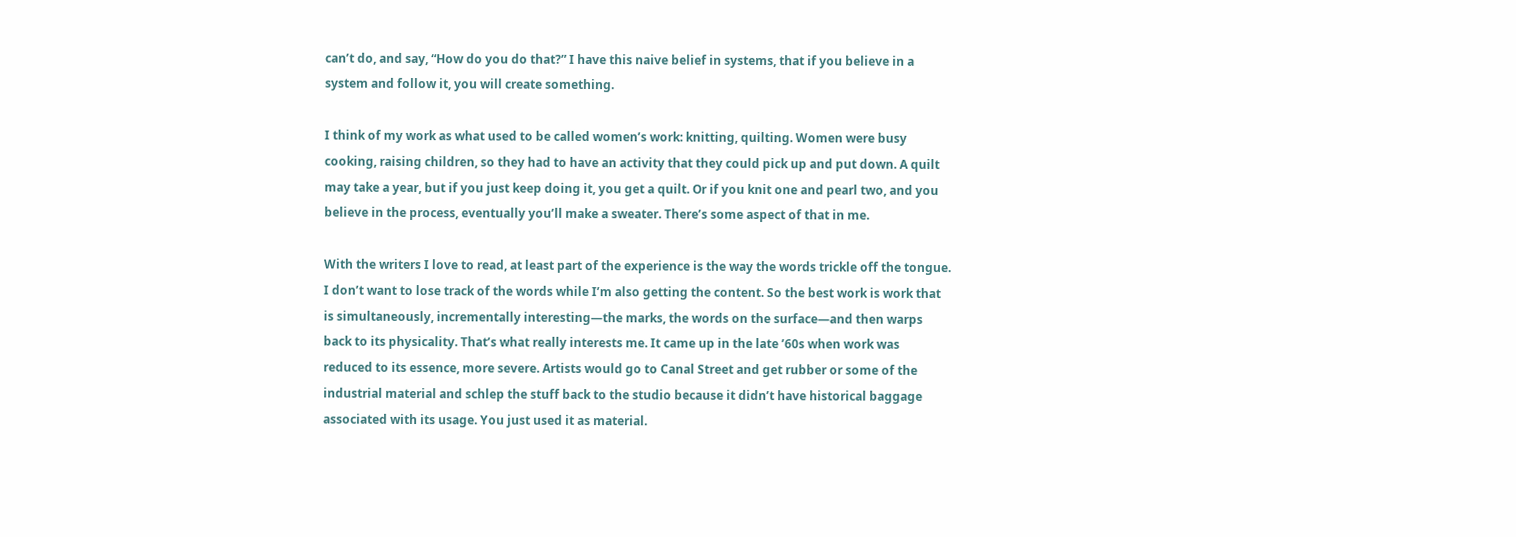can’t do, and say, “How do you do that?” I have this naive belief in systems, that if you believe in a system and follow it, you will create something.

I think of my work as what used to be called women’s work: knitting, quilting. Women were busy cooking, raising children, so they had to have an activity that they could pick up and put down. A quilt may take a year, but if you just keep doing it, you get a quilt. Or if you knit one and pearl two, and you believe in the process, eventually you’ll make a sweater. There’s some aspect of that in me.

With the writers I love to read, at least part of the experience is the way the words trickle off the tongue. I don’t want to lose track of the words while I’m also getting the content. So the best work is work that is simultaneously, incrementally interesting—the marks, the words on the surface—and then warps back to its physicality. That’s what really interests me. It came up in the late ’60s when work was reduced to its essence, more severe. Artists would go to Canal Street and get rubber or some of the industrial material and schlep the stuff back to the studio because it didn’t have historical baggage associated with its usage. You just used it as material.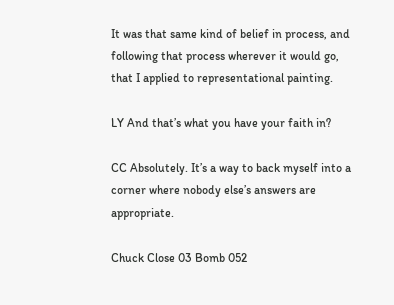It was that same kind of belief in process, and following that process wherever it would go, that I applied to representational painting.

LY And that’s what you have your faith in?

CC Absolutely. It’s a way to back myself into a corner where nobody else’s answers are appropriate.

Chuck Close 03 Bomb 052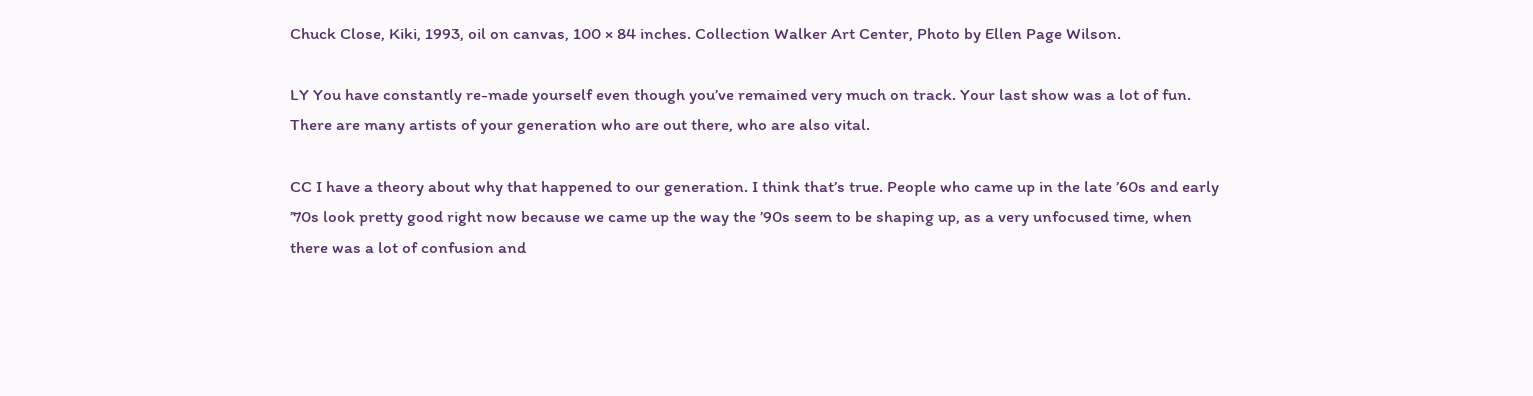Chuck Close, Kiki, 1993, oil on canvas, 100 × 84 inches. Collection Walker Art Center, Photo by Ellen Page Wilson.

LY You have constantly re-made yourself even though you’ve remained very much on track. Your last show was a lot of fun. There are many artists of your generation who are out there, who are also vital.

CC I have a theory about why that happened to our generation. I think that’s true. People who came up in the late ’60s and early ’70s look pretty good right now because we came up the way the ’90s seem to be shaping up, as a very unfocused time, when there was a lot of confusion and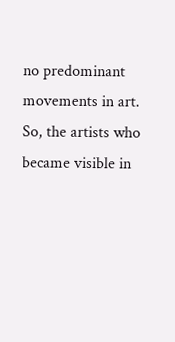no predominant movements in art. So, the artists who became visible in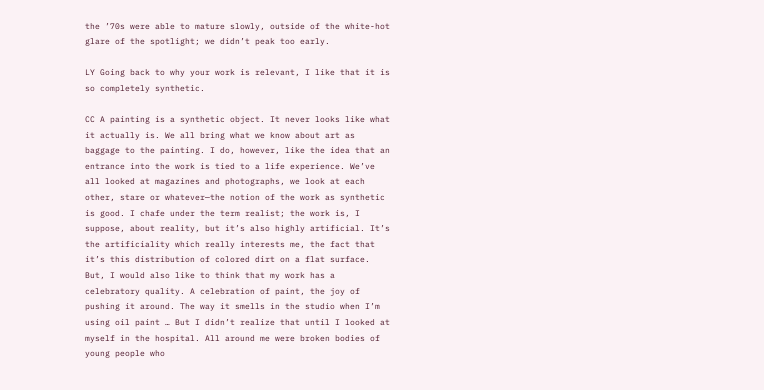the ’70s were able to mature slowly, outside of the white-hot glare of the spotlight; we didn’t peak too early.

LY Going back to why your work is relevant, I like that it is so completely synthetic.

CC A painting is a synthetic object. It never looks like what it actually is. We all bring what we know about art as baggage to the painting. I do, however, like the idea that an entrance into the work is tied to a life experience. We’ve all looked at magazines and photographs, we look at each other, stare or whatever—the notion of the work as synthetic is good. I chafe under the term realist; the work is, I suppose, about reality, but it’s also highly artificial. It’s the artificiality which really interests me, the fact that it’s this distribution of colored dirt on a flat surface. But, I would also like to think that my work has a celebratory quality. A celebration of paint, the joy of pushing it around. The way it smells in the studio when I’m using oil paint … But I didn’t realize that until I looked at myself in the hospital. All around me were broken bodies of young people who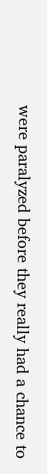were paralyzed before they really had a chance to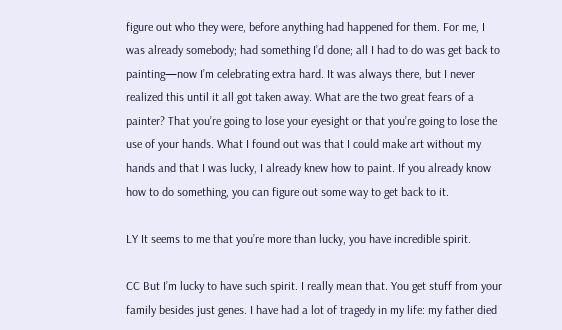figure out who they were, before anything had happened for them. For me, I was already somebody; had something I’d done; all I had to do was get back to painting—now I’m celebrating extra hard. It was always there, but I never realized this until it all got taken away. What are the two great fears of a painter? That you’re going to lose your eyesight or that you’re going to lose the use of your hands. What I found out was that I could make art without my hands and that I was lucky, I already knew how to paint. If you already know how to do something, you can figure out some way to get back to it.

LY It seems to me that you’re more than lucky, you have incredible spirit.

CC But I’m lucky to have such spirit. I really mean that. You get stuff from your family besides just genes. I have had a lot of tragedy in my life: my father died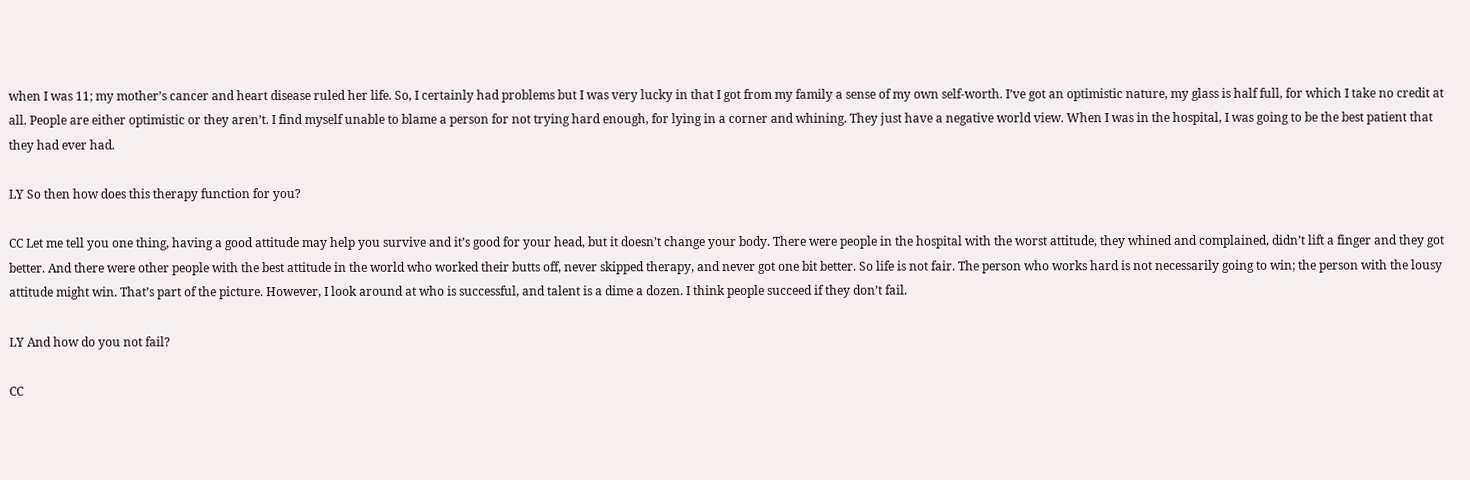when I was 11; my mother’s cancer and heart disease ruled her life. So, I certainly had problems but I was very lucky in that I got from my family a sense of my own self-worth. I’ve got an optimistic nature, my glass is half full, for which I take no credit at all. People are either optimistic or they aren’t. I find myself unable to blame a person for not trying hard enough, for lying in a corner and whining. They just have a negative world view. When I was in the hospital, I was going to be the best patient that they had ever had.

LY So then how does this therapy function for you?

CC Let me tell you one thing, having a good attitude may help you survive and it’s good for your head, but it doesn’t change your body. There were people in the hospital with the worst attitude, they whined and complained, didn’t lift a finger and they got better. And there were other people with the best attitude in the world who worked their butts off, never skipped therapy, and never got one bit better. So life is not fair. The person who works hard is not necessarily going to win; the person with the lousy attitude might win. That’s part of the picture. However, I look around at who is successful, and talent is a dime a dozen. I think people succeed if they don’t fail.

LY And how do you not fail?

CC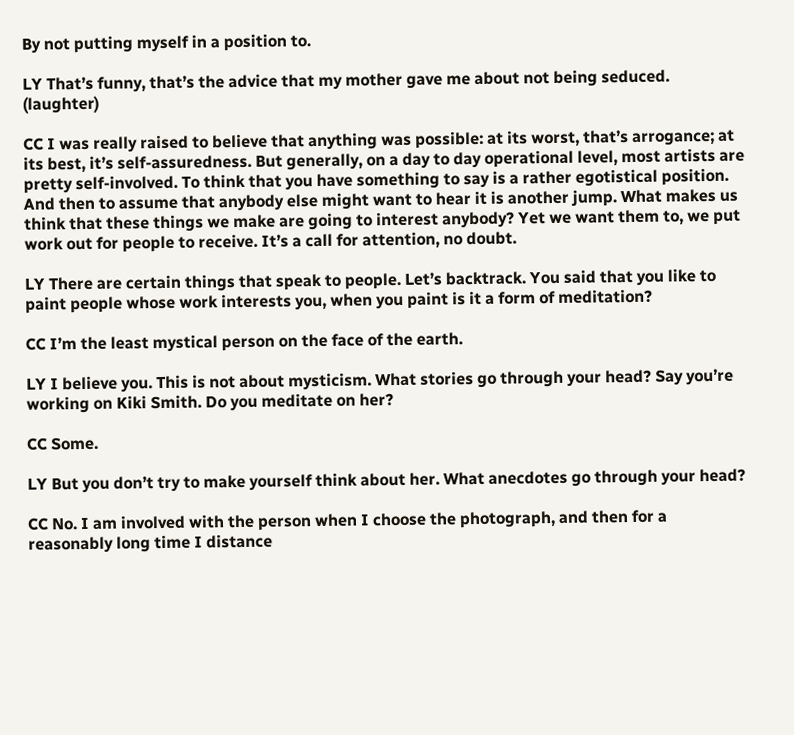By not putting myself in a position to.

LY That’s funny, that’s the advice that my mother gave me about not being seduced. (laughter)

CC I was really raised to believe that anything was possible: at its worst, that’s arrogance; at its best, it’s self-assuredness. But generally, on a day to day operational level, most artists are pretty self-involved. To think that you have something to say is a rather egotistical position. And then to assume that anybody else might want to hear it is another jump. What makes us think that these things we make are going to interest anybody? Yet we want them to, we put work out for people to receive. It’s a call for attention, no doubt.

LY There are certain things that speak to people. Let’s backtrack. You said that you like to paint people whose work interests you, when you paint is it a form of meditation?

CC I’m the least mystical person on the face of the earth.

LY I believe you. This is not about mysticism. What stories go through your head? Say you’re working on Kiki Smith. Do you meditate on her?

CC Some.

LY But you don’t try to make yourself think about her. What anecdotes go through your head?

CC No. I am involved with the person when I choose the photograph, and then for a reasonably long time I distance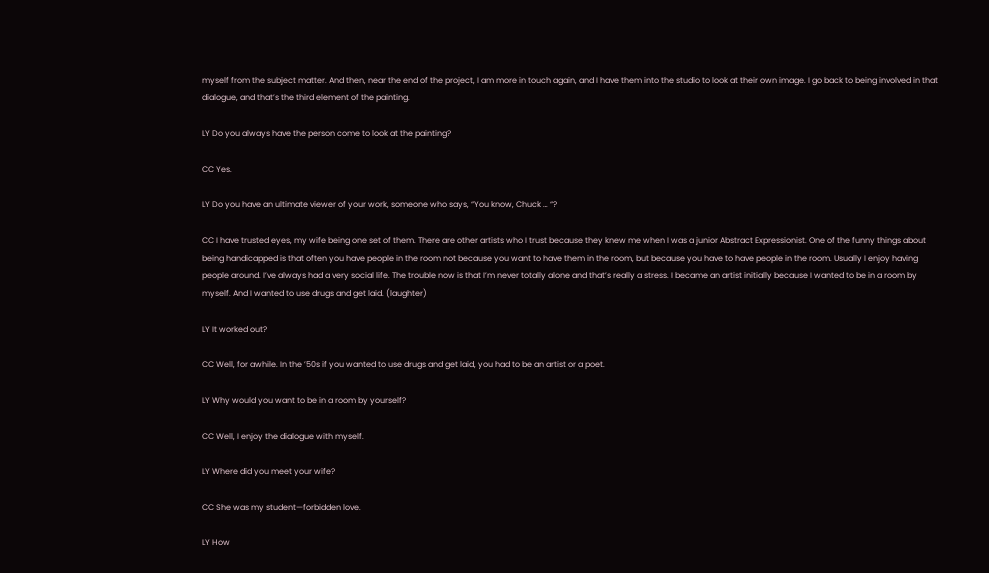myself from the subject matter. And then, near the end of the project, I am more in touch again, and I have them into the studio to look at their own image. I go back to being involved in that dialogue, and that’s the third element of the painting.

LY Do you always have the person come to look at the painting?

CC Yes.

LY Do you have an ultimate viewer of your work, someone who says, “You know, Chuck … “?

CC I have trusted eyes, my wife being one set of them. There are other artists who I trust because they knew me when I was a junior Abstract Expressionist. One of the funny things about being handicapped is that often you have people in the room not because you want to have them in the room, but because you have to have people in the room. Usually I enjoy having people around. I’ve always had a very social life. The trouble now is that I’m never totally alone and that’s really a stress. I became an artist initially because I wanted to be in a room by myself. And I wanted to use drugs and get laid. (laughter)

LY It worked out?

CC Well, for awhile. In the ’50s if you wanted to use drugs and get laid, you had to be an artist or a poet.

LY Why would you want to be in a room by yourself?

CC Well, I enjoy the dialogue with myself.

LY Where did you meet your wife?

CC She was my student—forbidden love.

LY How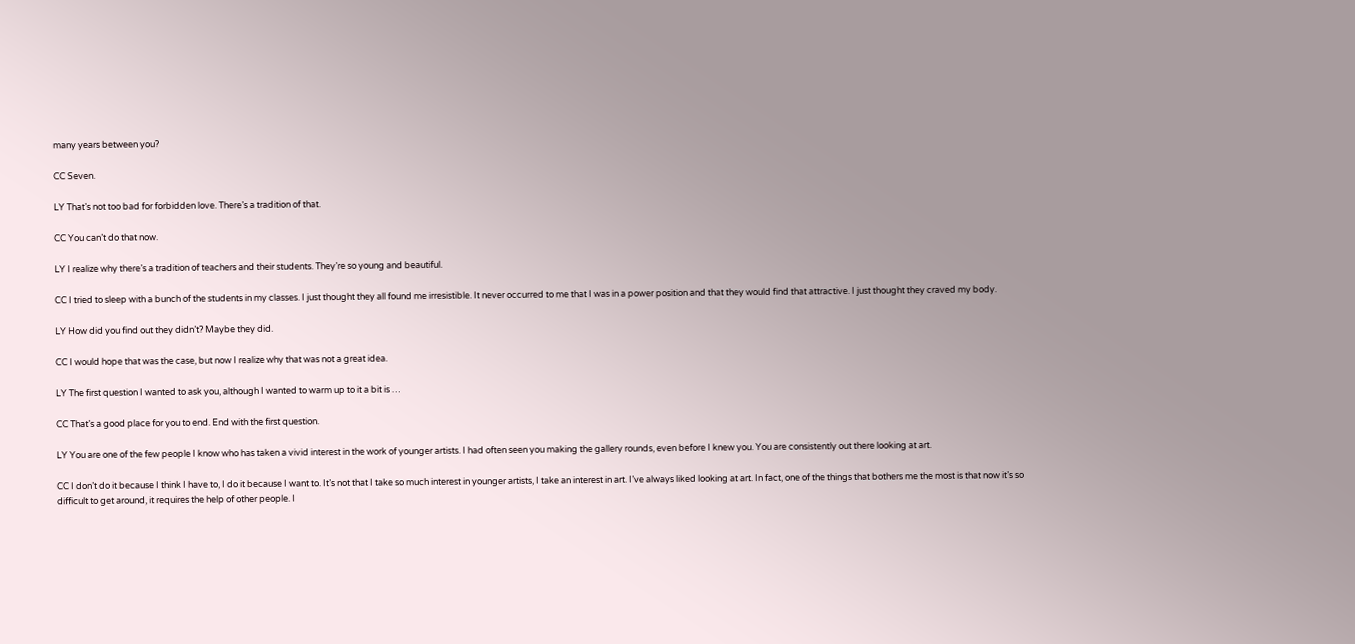many years between you?

CC Seven.

LY That’s not too bad for forbidden love. There’s a tradition of that.

CC You can’t do that now.

LY I realize why there’s a tradition of teachers and their students. They’re so young and beautiful.

CC I tried to sleep with a bunch of the students in my classes. I just thought they all found me irresistible. It never occurred to me that I was in a power position and that they would find that attractive. I just thought they craved my body.

LY How did you find out they didn’t? Maybe they did.

CC I would hope that was the case, but now I realize why that was not a great idea.

LY The first question I wanted to ask you, although I wanted to warm up to it a bit is …

CC That’s a good place for you to end. End with the first question.

LY You are one of the few people I know who has taken a vivid interest in the work of younger artists. I had often seen you making the gallery rounds, even before I knew you. You are consistently out there looking at art.

CC I don’t do it because I think I have to, I do it because I want to. It’s not that I take so much interest in younger artists, I take an interest in art. I’ve always liked looking at art. In fact, one of the things that bothers me the most is that now it’s so difficult to get around, it requires the help of other people. I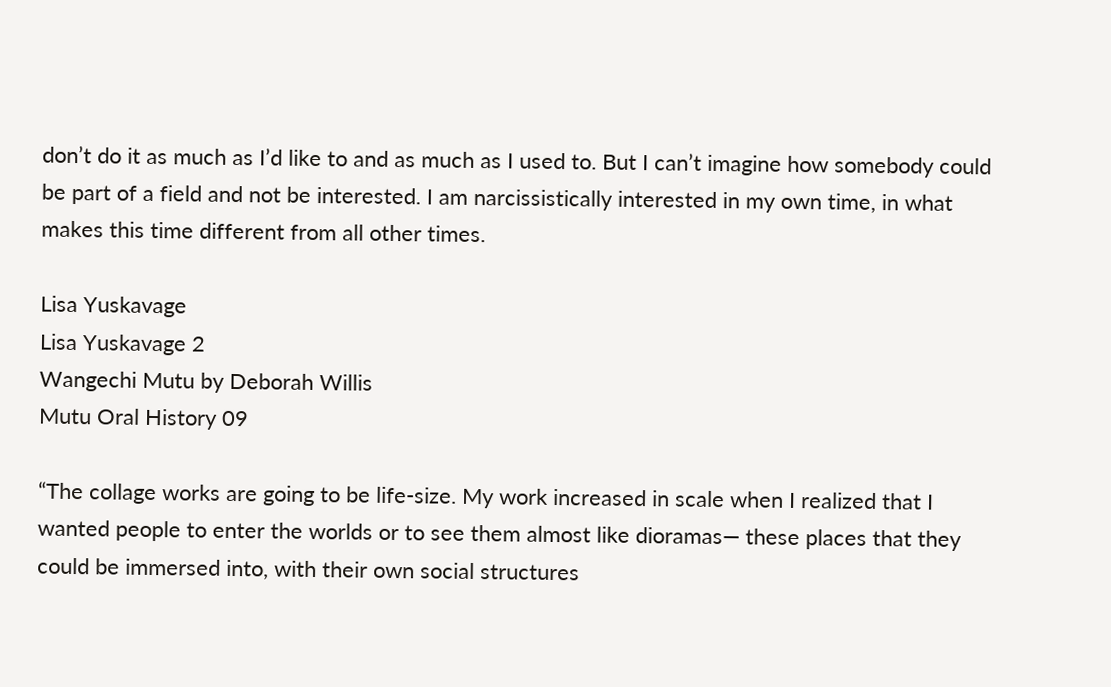don’t do it as much as I’d like to and as much as I used to. But I can’t imagine how somebody could be part of a field and not be interested. I am narcissistically interested in my own time, in what makes this time different from all other times.

Lisa Yuskavage
Lisa Yuskavage 2
Wangechi Mutu by Deborah Willis
Mutu Oral History 09

“The collage works are going to be life-size. My work increased in scale when I realized that I wanted people to enter the worlds or to see them almost like dioramas— these places that they could be immersed into, with their own social structures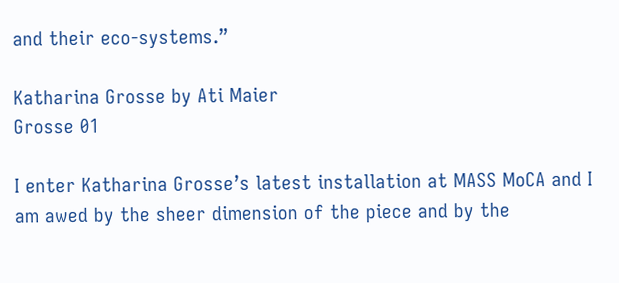and their eco-systems.”

Katharina Grosse by Ati Maier
Grosse 01

I enter Katharina Grosse’s latest installation at MASS MoCA and I am awed by the sheer dimension of the piece and by the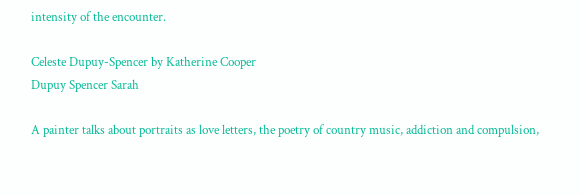intensity of the encounter.

Celeste Dupuy-Spencer by Katherine Cooper
Dupuy Spencer Sarah

A painter talks about portraits as love letters, the poetry of country music, addiction and compulsion,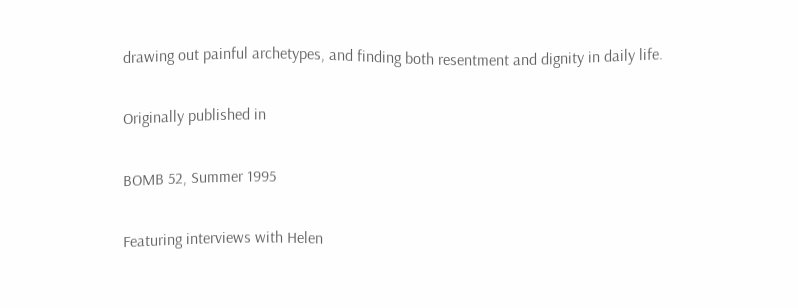drawing out painful archetypes, and finding both resentment and dignity in daily life.

Originally published in

BOMB 52, Summer 1995

Featuring interviews with Helen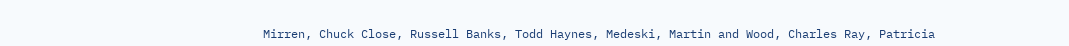Mirren, Chuck Close, Russell Banks, Todd Haynes, Medeski, Martin and Wood, Charles Ray, Patricia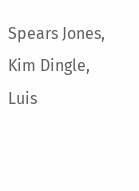Spears Jones, Kim Dingle, Luis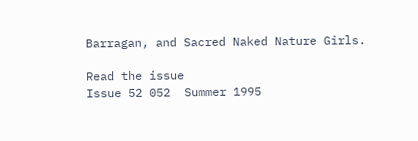Barragan, and Sacred Naked Nature Girls.

Read the issue
Issue 52 052  Summer 1995